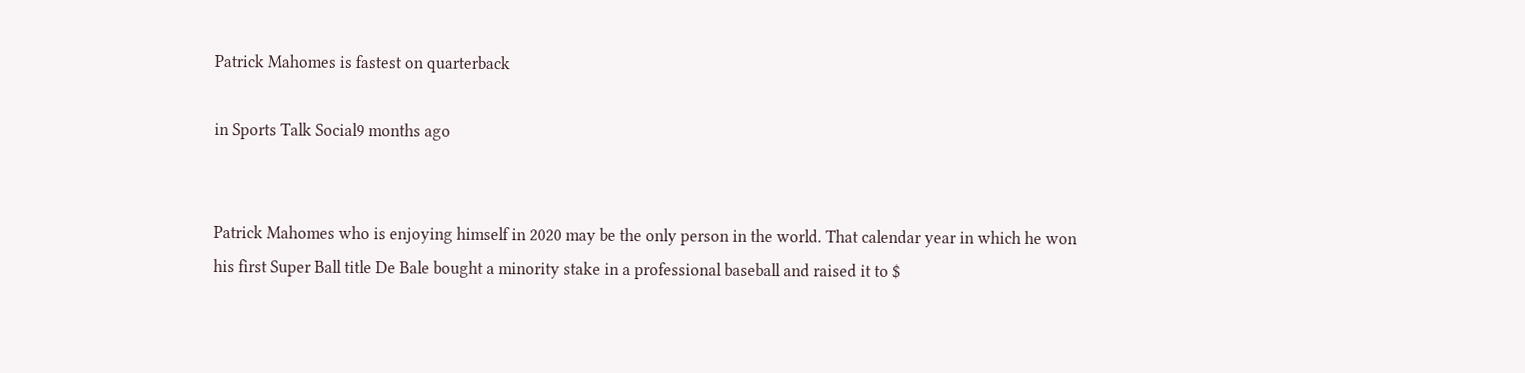Patrick Mahomes is fastest on quarterback

in Sports Talk Social9 months ago


Patrick Mahomes who is enjoying himself in 2020 may be the only person in the world. That calendar year in which he won his first Super Ball title De Bale bought a minority stake in a professional baseball and raised it to $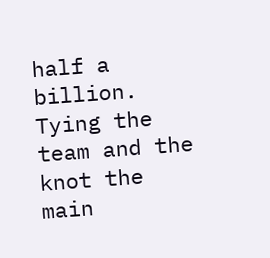half a billion. Tying the team and the knot the main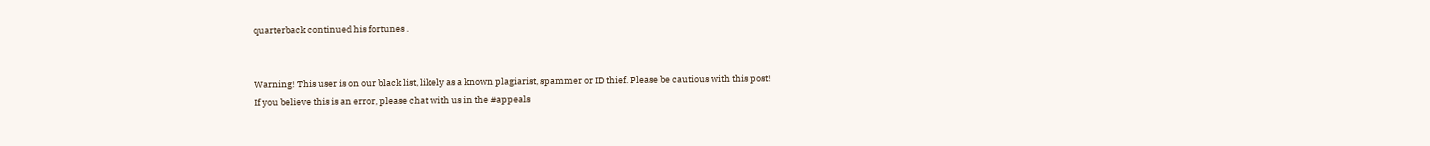quarterback continued his fortunes .


Warning! This user is on our black list, likely as a known plagiarist, spammer or ID thief. Please be cautious with this post!
If you believe this is an error, please chat with us in the #appeals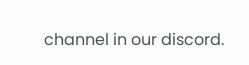channel in our discord.